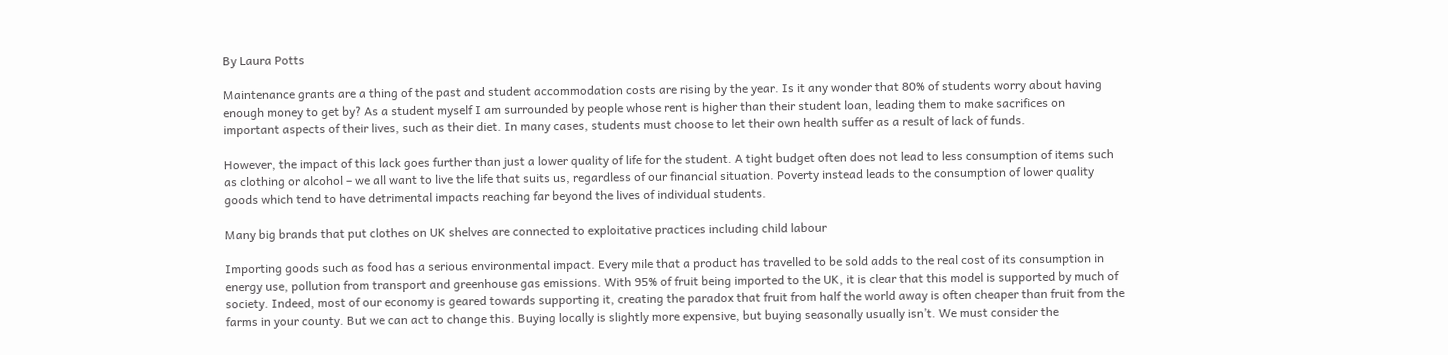By Laura Potts

Maintenance grants are a thing of the past and student accommodation costs are rising by the year. Is it any wonder that 80% of students worry about having enough money to get by? As a student myself I am surrounded by people whose rent is higher than their student loan, leading them to make sacrifices on important aspects of their lives, such as their diet. In many cases, students must choose to let their own health suffer as a result of lack of funds.

However, the impact of this lack goes further than just a lower quality of life for the student. A tight budget often does not lead to less consumption of items such as clothing or alcohol – we all want to live the life that suits us, regardless of our financial situation. Poverty instead leads to the consumption of lower quality goods which tend to have detrimental impacts reaching far beyond the lives of individual students.

Many big brands that put clothes on UK shelves are connected to exploitative practices including child labour

Importing goods such as food has a serious environmental impact. Every mile that a product has travelled to be sold adds to the real cost of its consumption in energy use, pollution from transport and greenhouse gas emissions. With 95% of fruit being imported to the UK, it is clear that this model is supported by much of society. Indeed, most of our economy is geared towards supporting it, creating the paradox that fruit from half the world away is often cheaper than fruit from the farms in your county. But we can act to change this. Buying locally is slightly more expensive, but buying seasonally usually isn’t. We must consider the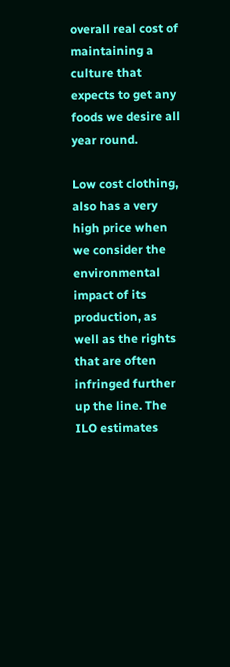overall real cost of maintaining a culture that expects to get any foods we desire all year round.

Low cost clothing, also has a very high price when we consider the environmental impact of its production, as well as the rights that are often infringed further up the line. The ILO estimates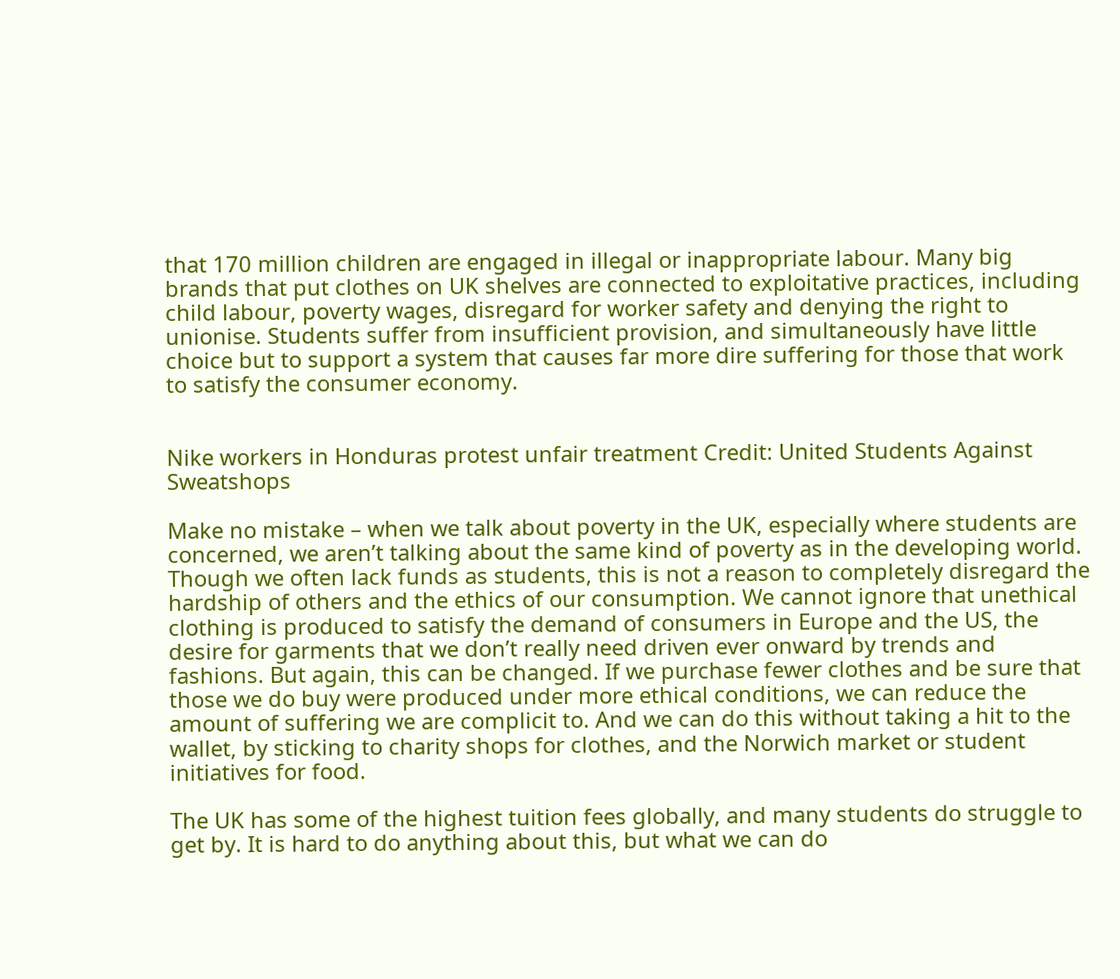that 170 million children are engaged in illegal or inappropriate labour. Many big brands that put clothes on UK shelves are connected to exploitative practices, including child labour, poverty wages, disregard for worker safety and denying the right to unionise. Students suffer from insufficient provision, and simultaneously have little choice but to support a system that causes far more dire suffering for those that work to satisfy the consumer economy.


Nike workers in Honduras protest unfair treatment Credit: United Students Against Sweatshops

Make no mistake – when we talk about poverty in the UK, especially where students are concerned, we aren’t talking about the same kind of poverty as in the developing world. Though we often lack funds as students, this is not a reason to completely disregard the hardship of others and the ethics of our consumption. We cannot ignore that unethical clothing is produced to satisfy the demand of consumers in Europe and the US, the desire for garments that we don’t really need driven ever onward by trends and fashions. But again, this can be changed. If we purchase fewer clothes and be sure that those we do buy were produced under more ethical conditions, we can reduce the amount of suffering we are complicit to. And we can do this without taking a hit to the wallet, by sticking to charity shops for clothes, and the Norwich market or student initiatives for food.

The UK has some of the highest tuition fees globally, and many students do struggle to get by. It is hard to do anything about this, but what we can do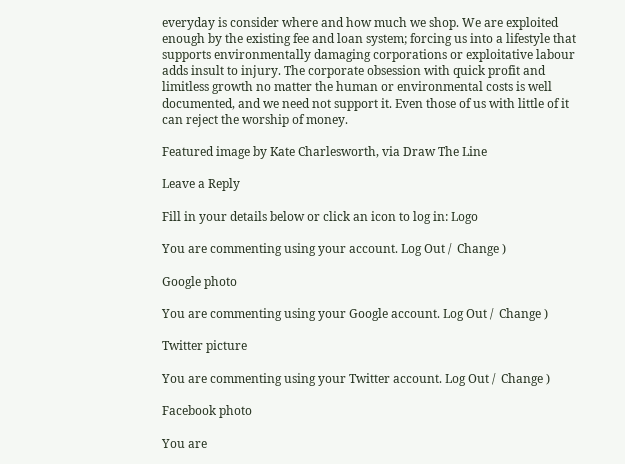everyday is consider where and how much we shop. We are exploited enough by the existing fee and loan system; forcing us into a lifestyle that supports environmentally damaging corporations or exploitative labour adds insult to injury. The corporate obsession with quick profit and limitless growth no matter the human or environmental costs is well documented, and we need not support it. Even those of us with little of it can reject the worship of money.

Featured image by Kate Charlesworth, via Draw The Line

Leave a Reply

Fill in your details below or click an icon to log in: Logo

You are commenting using your account. Log Out /  Change )

Google photo

You are commenting using your Google account. Log Out /  Change )

Twitter picture

You are commenting using your Twitter account. Log Out /  Change )

Facebook photo

You are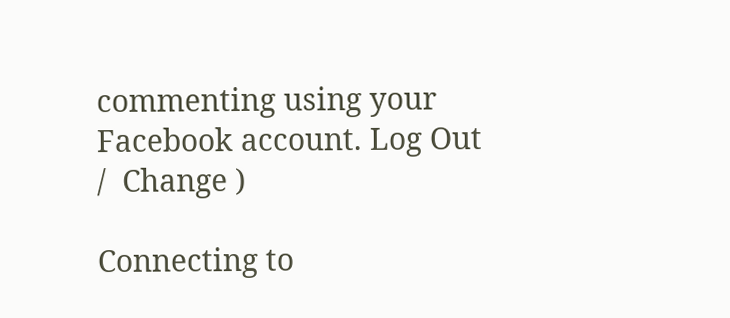commenting using your Facebook account. Log Out /  Change )

Connecting to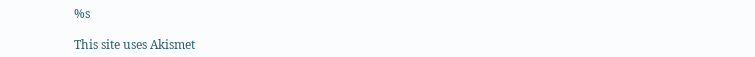%s

This site uses Akismet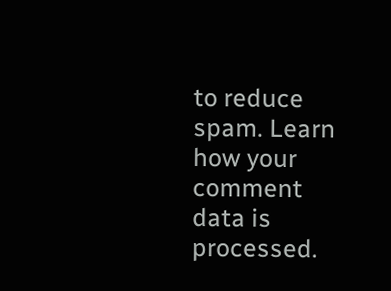to reduce spam. Learn how your comment data is processed.